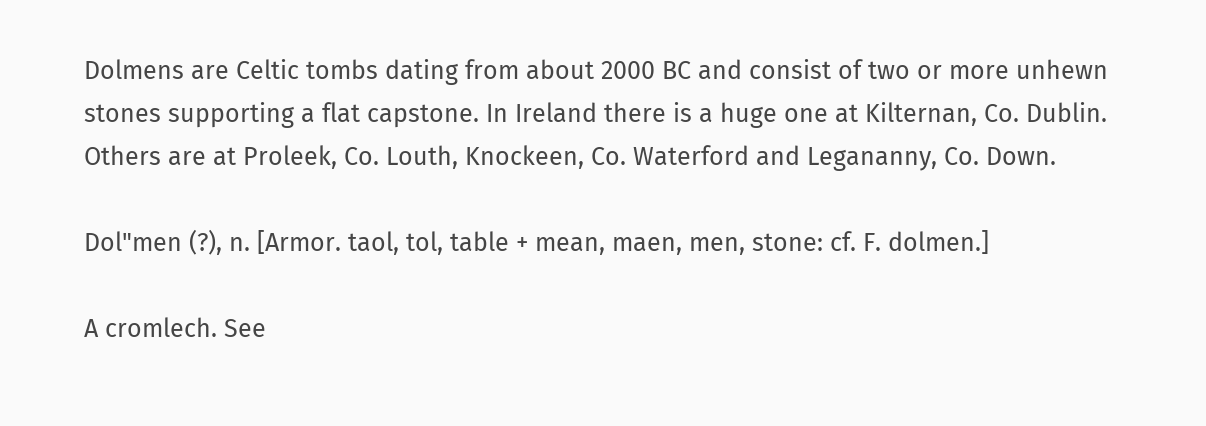Dolmens are Celtic tombs dating from about 2000 BC and consist of two or more unhewn stones supporting a flat capstone. In Ireland there is a huge one at Kilternan, Co. Dublin. Others are at Proleek, Co. Louth, Knockeen, Co. Waterford and Legananny, Co. Down.

Dol"men (?), n. [Armor. taol, tol, table + mean, maen, men, stone: cf. F. dolmen.]

A cromlech. See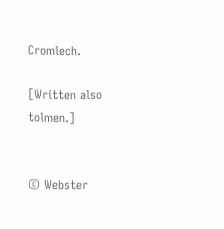Cromlech.

[Written also tolmen.]


© Webster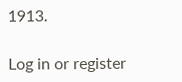1913.

Log in or register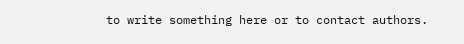to write something here or to contact authors.